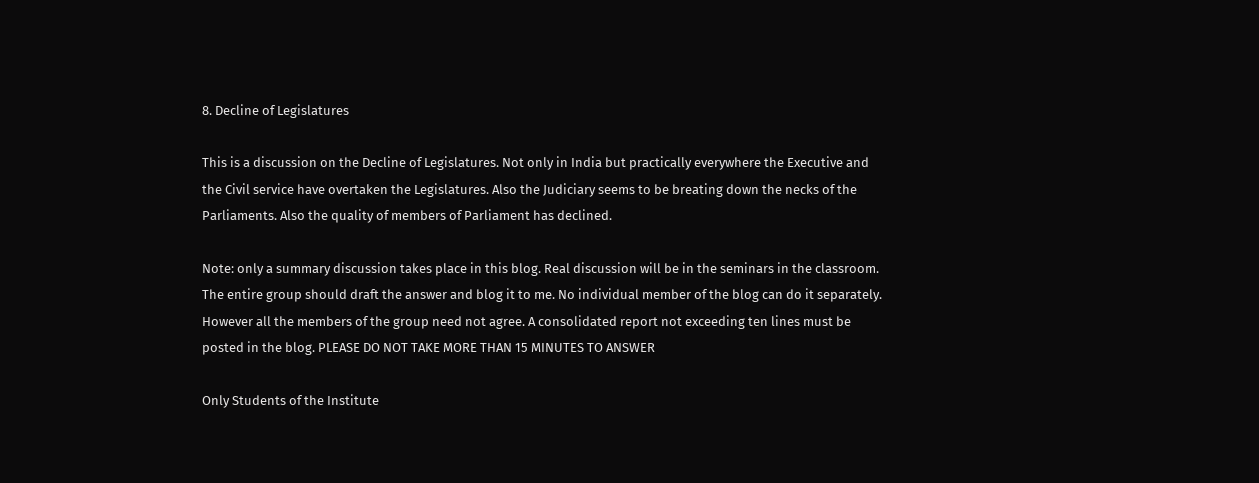8. Decline of Legislatures

This is a discussion on the Decline of Legislatures. Not only in India but practically everywhere the Executive and the Civil service have overtaken the Legislatures. Also the Judiciary seems to be breating down the necks of the Parliaments. Also the quality of members of Parliament has declined.

Note: only a summary discussion takes place in this blog. Real discussion will be in the seminars in the classroom. The entire group should draft the answer and blog it to me. No individual member of the blog can do it separately. However all the members of the group need not agree. A consolidated report not exceeding ten lines must be posted in the blog. PLEASE DO NOT TAKE MORE THAN 15 MINUTES TO ANSWER

Only Students of the Institute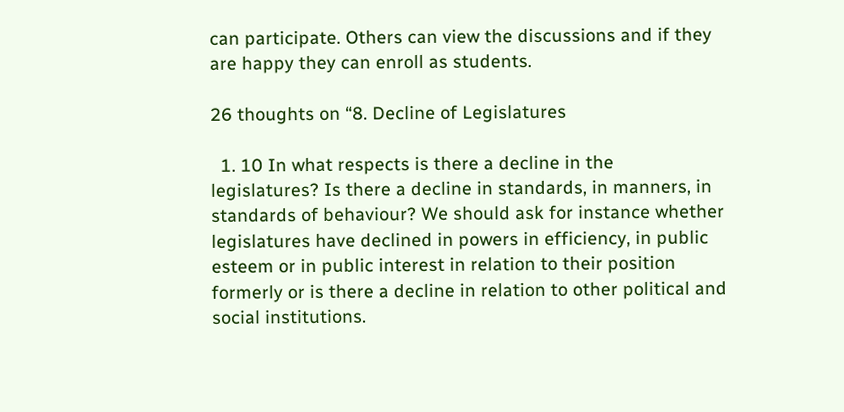can participate. Others can view the discussions and if they are happy they can enroll as students.

26 thoughts on “8. Decline of Legislatures

  1. 10 In what respects is there a decline in the legislatures? Is there a decline in standards, in manners, in standards of behaviour? We should ask for instance whether legislatures have declined in powers in efficiency, in public esteem or in public interest in relation to their position formerly or is there a decline in relation to other political and social institutions.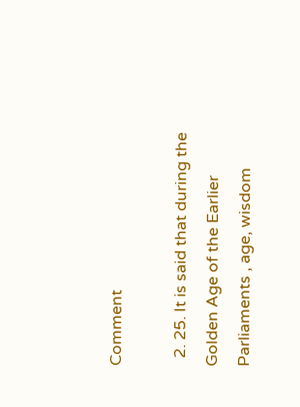Comment

  2. 25. It is said that during the Golden Age of the Earlier Parliaments , age, wisdom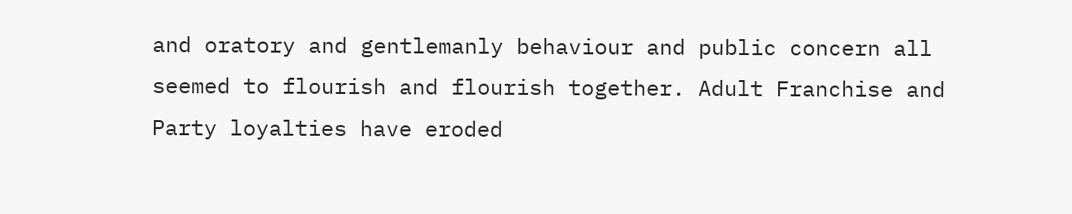and oratory and gentlemanly behaviour and public concern all seemed to flourish and flourish together. Adult Franchise and Party loyalties have eroded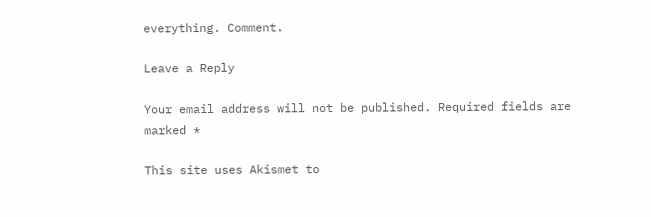everything. Comment.

Leave a Reply

Your email address will not be published. Required fields are marked *

This site uses Akismet to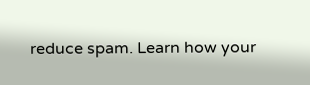reduce spam. Learn how your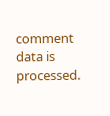comment data is processed.